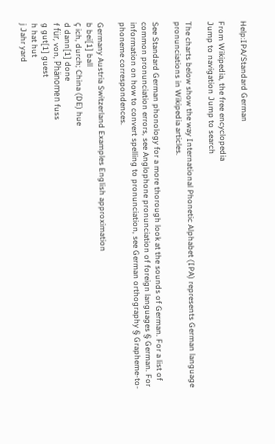Help:IPA/Standard German

From Wikipedia, the free encyclopedia
Jump to navigation Jump to search

The charts below show the way International Phonetic Alphabet (IPA) represents German language pronunciations in Wikipedia articles.

See Standard German phonology for a more thorough look at the sounds of German. For a list of common pronunciation errors, see Anglophone pronunciation of foreign languages § German. For information on how to convert spelling to pronunciation, see German orthography § Grapheme-to-phoneme correspondences.

Germany Austria Switzerland Examples English approximation
b bei[1] ball
ç ich, durch; China (DE) hue
d dann[1] done
f für, von, Phänomen fuss
ɡ gut[1] guest
h hat hut
j Jahr yard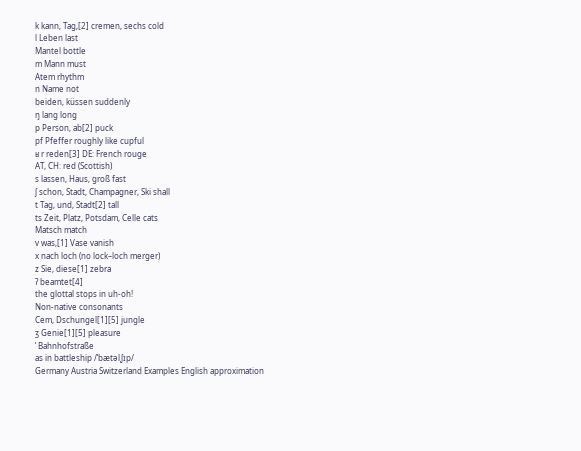k kann, Tag,[2] cremen, sechs cold
l Leben last
Mantel bottle
m Mann must
Atem rhythm
n Name not
beiden, küssen suddenly
ŋ lang long
p Person, ab[2] puck
pf Pfeffer roughly like cupful
ʁ r reden[3] DE: French rouge
AT, CH: red (Scottish)
s lassen, Haus, groß fast
ʃ schon, Stadt, Champagner, Ski shall
t Tag, und, Stadt[2] tall
ts Zeit, Platz, Potsdam, Celle cats
Matsch match
v was,[1] Vase vanish
x nach loch (no lock–loch merger)
z Sie, diese[1] zebra
ʔ beamtet[4]
the glottal stops in uh-oh!
Non-native consonants
Cem, Dschungel[1][5] jungle
ʒ Genie[1][5] pleasure
ˈ Bahnhofstraße
as in battleship /ˈbætəlˌʃɪp/
Germany Austria Switzerland Examples English approximation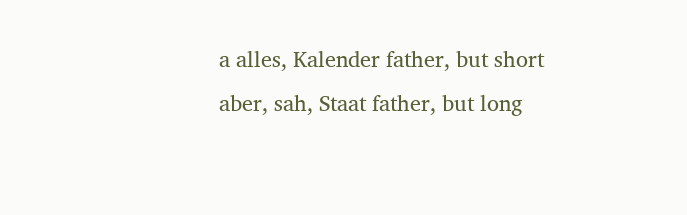a alles, Kalender father, but short
aber, sah, Staat father, but long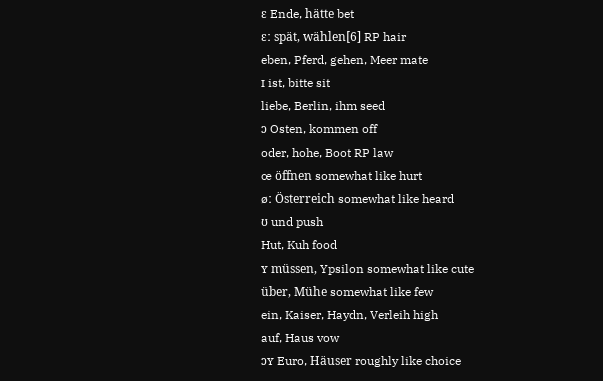ɛ Ende, hätte bet
ɛː spät, wählen[6] RP hair
eben, Pferd, gehen, Meer mate
ɪ ist, bitte sit
liebe, Berlin, ihm seed
ɔ Osten, kommen off
oder, hohe, Boot RP law
œ öffnen somewhat like hurt
øː Österreich somewhat like heard
ʊ und push
Hut, Kuh food
ʏ müssen, Ypsilon somewhat like cute
über, Mühe somewhat like few
ein, Kaiser, Haydn, Verleih high
auf, Haus vow
ɔʏ Euro, Häuser roughly like choice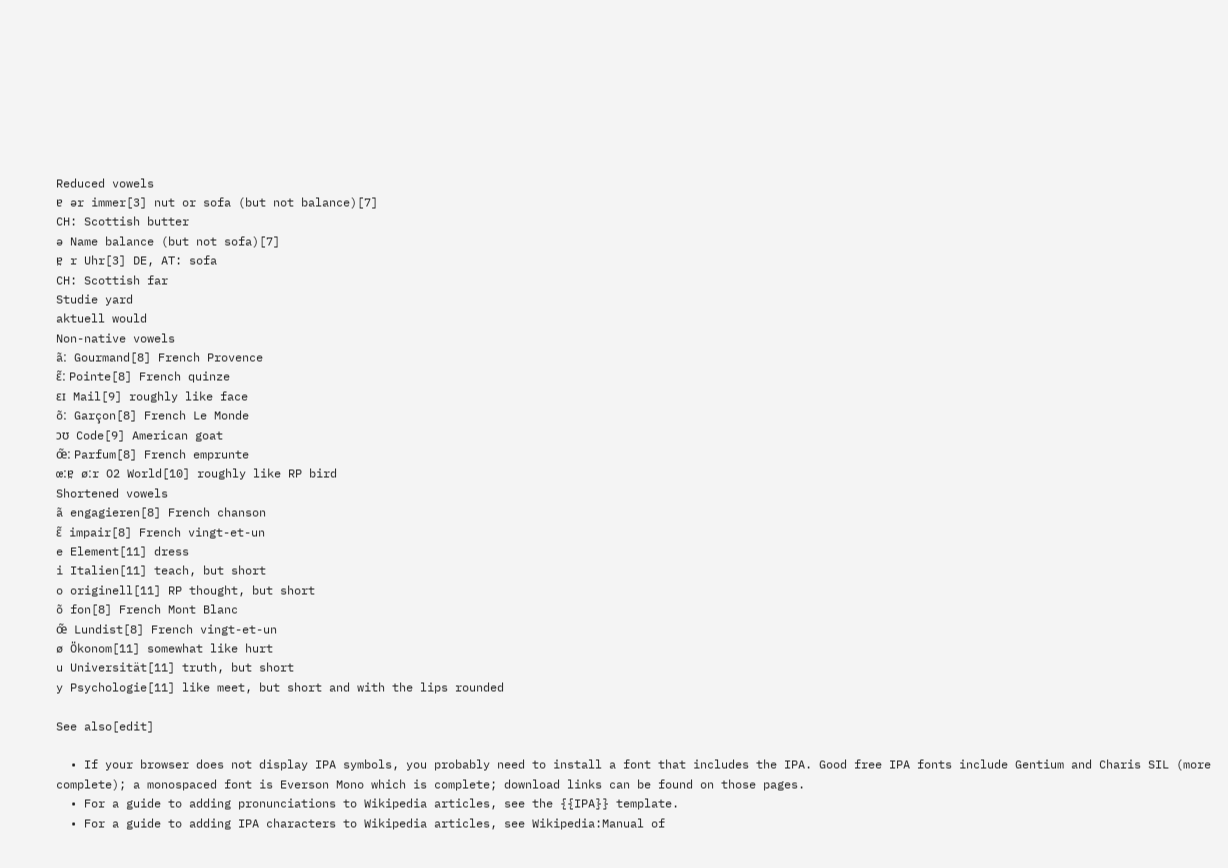Reduced vowels
ɐ ər immer[3] nut or sofa (but not balance)[7]
CH: Scottish butter
ə Name balance (but not sofa)[7]
ɐ̯ r Uhr[3] DE, AT: sofa
CH: Scottish far
Studie yard
aktuell would
Non-native vowels
ãː Gourmand[8] French Provence
ɛ̃ː Pointe[8] French quinze
ɛɪ Mail[9] roughly like face
õː Garçon[8] French Le Monde
ɔʊ Code[9] American goat
œ̃ː Parfum[8] French emprunte
œːɐ̯ øːr O2 World[10] roughly like RP bird
Shortened vowels
ã engagieren[8] French chanson
ɛ̃ impair[8] French vingt-et-un
e Element[11] dress
i Italien[11] teach, but short
o originell[11] RP thought, but short
õ fon[8] French Mont Blanc
œ̃ Lundist[8] French vingt-et-un
ø Ökonom[11] somewhat like hurt
u Universität[11] truth, but short
y Psychologie[11] like meet, but short and with the lips rounded

See also[edit]

  • If your browser does not display IPA symbols, you probably need to install a font that includes the IPA. Good free IPA fonts include Gentium and Charis SIL (more complete); a monospaced font is Everson Mono which is complete; download links can be found on those pages.
  • For a guide to adding pronunciations to Wikipedia articles, see the {{IPA}} template.
  • For a guide to adding IPA characters to Wikipedia articles, see Wikipedia:Manual of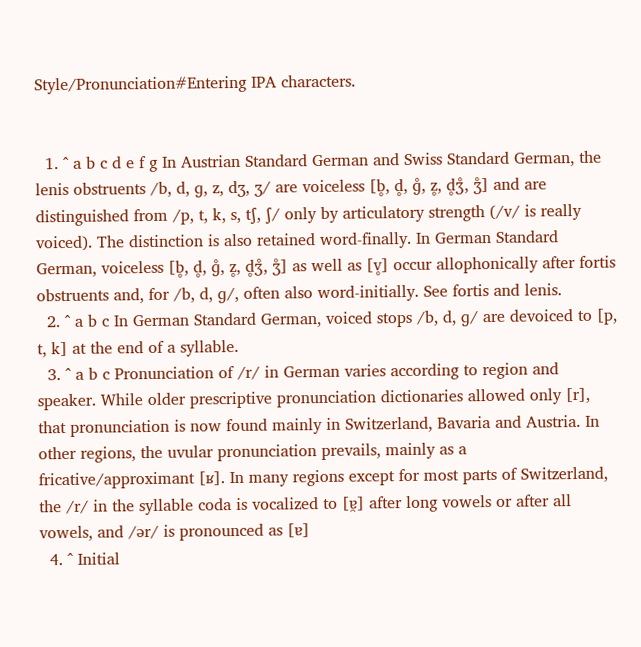Style/Pronunciation#Entering IPA characters.


  1. ^ a b c d e f g In Austrian Standard German and Swiss Standard German, the lenis obstruents /b, d, ɡ, z, dʒ, ʒ/ are voiceless [b̥, d̥, ɡ̊, z̥, d̥ʒ̊, ʒ̊] and are distinguished from /p, t, k, s, tʃ, ʃ/ only by articulatory strength (/v/ is really voiced). The distinction is also retained word-finally. In German Standard German, voiceless [b̥, d̥, ɡ̊, z̥, d̥ʒ̊, ʒ̊] as well as [v̥] occur allophonically after fortis obstruents and, for /b, d, ɡ/, often also word-initially. See fortis and lenis.
  2. ^ a b c In German Standard German, voiced stops /b, d, ɡ/ are devoiced to [p, t, k] at the end of a syllable.
  3. ^ a b c Pronunciation of /r/ in German varies according to region and speaker. While older prescriptive pronunciation dictionaries allowed only [r], that pronunciation is now found mainly in Switzerland, Bavaria and Austria. In other regions, the uvular pronunciation prevails, mainly as a fricative/approximant [ʁ]. In many regions except for most parts of Switzerland, the /r/ in the syllable coda is vocalized to [ɐ̯] after long vowels or after all vowels, and /ər/ is pronounced as [ɐ]
  4. ^ Initial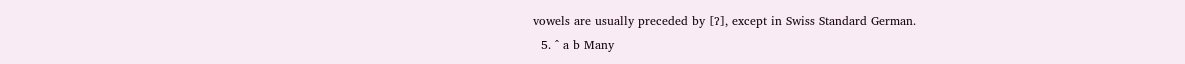vowels are usually preceded by [ʔ], except in Swiss Standard German.
  5. ^ a b Many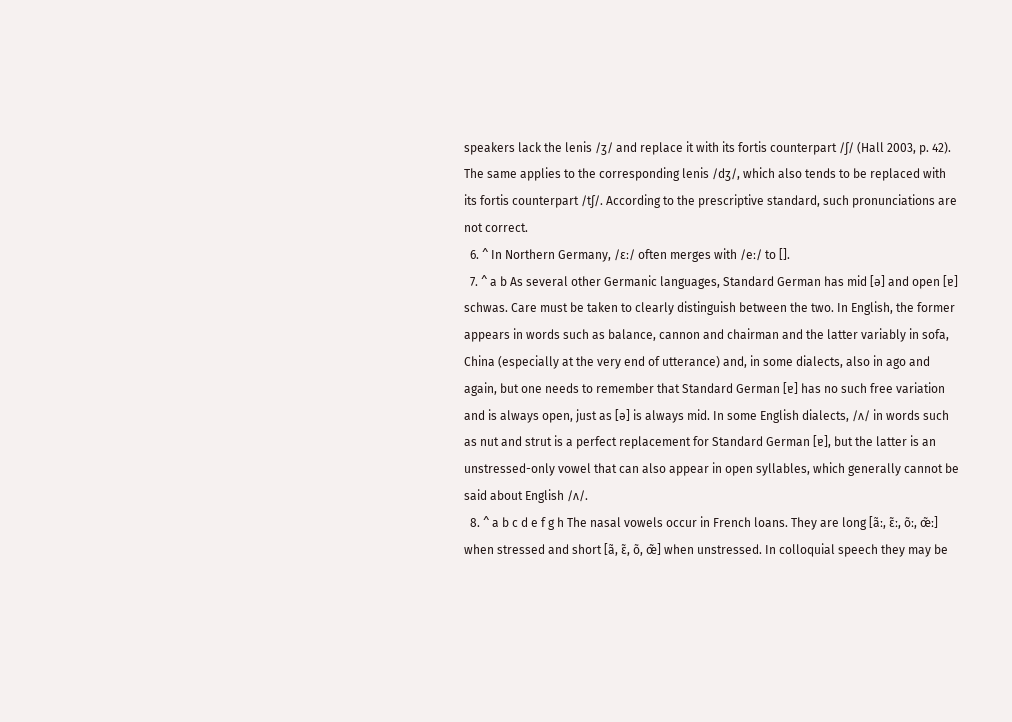speakers lack the lenis /ʒ/ and replace it with its fortis counterpart /ʃ/ (Hall 2003, p. 42). The same applies to the corresponding lenis /dʒ/, which also tends to be replaced with its fortis counterpart /tʃ/. According to the prescriptive standard, such pronunciations are not correct.
  6. ^ In Northern Germany, /ɛː/ often merges with /eː/ to [].
  7. ^ a b As several other Germanic languages, Standard German has mid [ə] and open [ɐ] schwas. Care must be taken to clearly distinguish between the two. In English, the former appears in words such as balance, cannon and chairman and the latter variably in sofa, China (especially at the very end of utterance) and, in some dialects, also in ago and again, but one needs to remember that Standard German [ɐ] has no such free variation and is always open, just as [ə] is always mid. In some English dialects, /ʌ/ in words such as nut and strut is a perfect replacement for Standard German [ɐ], but the latter is an unstressed-only vowel that can also appear in open syllables, which generally cannot be said about English /ʌ/.
  8. ^ a b c d e f g h The nasal vowels occur in French loans. They are long [ãː, ɛ̃ː, õː, œ̃ː] when stressed and short [ã, ɛ̃, õ, œ̃] when unstressed. In colloquial speech they may be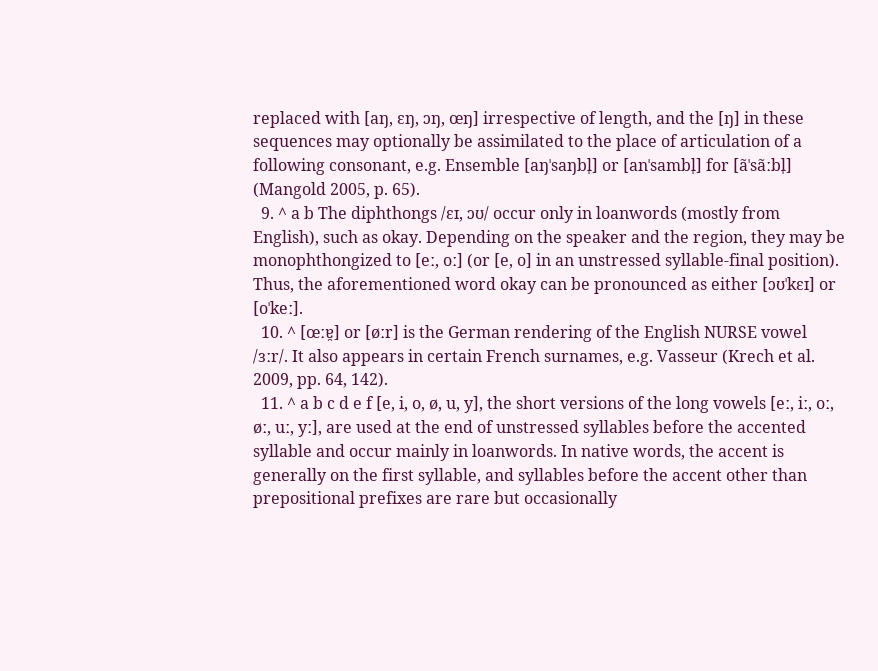replaced with [aŋ, ɛŋ, ɔŋ, œŋ] irrespective of length, and the [ŋ] in these sequences may optionally be assimilated to the place of articulation of a following consonant, e.g. Ensemble [aŋˈsaŋbl̩] or [anˈsambl̩] for [ãˈsãːbl̩] (Mangold 2005, p. 65).
  9. ^ a b The diphthongs /ɛɪ, ɔʊ/ occur only in loanwords (mostly from English), such as okay. Depending on the speaker and the region, they may be monophthongized to [eː, oː] (or [e, o] in an unstressed syllable-final position). Thus, the aforementioned word okay can be pronounced as either [ɔʊˈkɛɪ] or [oˈkeː].
  10. ^ [œːɐ̯] or [øːr] is the German rendering of the English NURSE vowel /ɜːr/. It also appears in certain French surnames, e.g. Vasseur (Krech et al. 2009, pp. 64, 142).
  11. ^ a b c d e f [e, i, o, ø, u, y], the short versions of the long vowels [eː, iː, oː, øː, uː, yː], are used at the end of unstressed syllables before the accented syllable and occur mainly in loanwords. In native words, the accent is generally on the first syllable, and syllables before the accent other than prepositional prefixes are rare but occasionally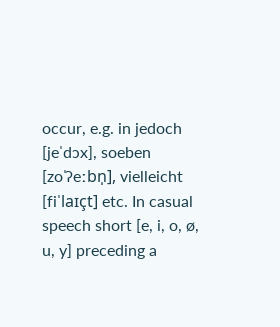occur, e.g. in jedoch [jeˈdɔx], soeben [zoˈʔeːbn̩], vielleicht [fiˈlaɪçt] etc. In casual speech short [e, i, o, ø, u, y] preceding a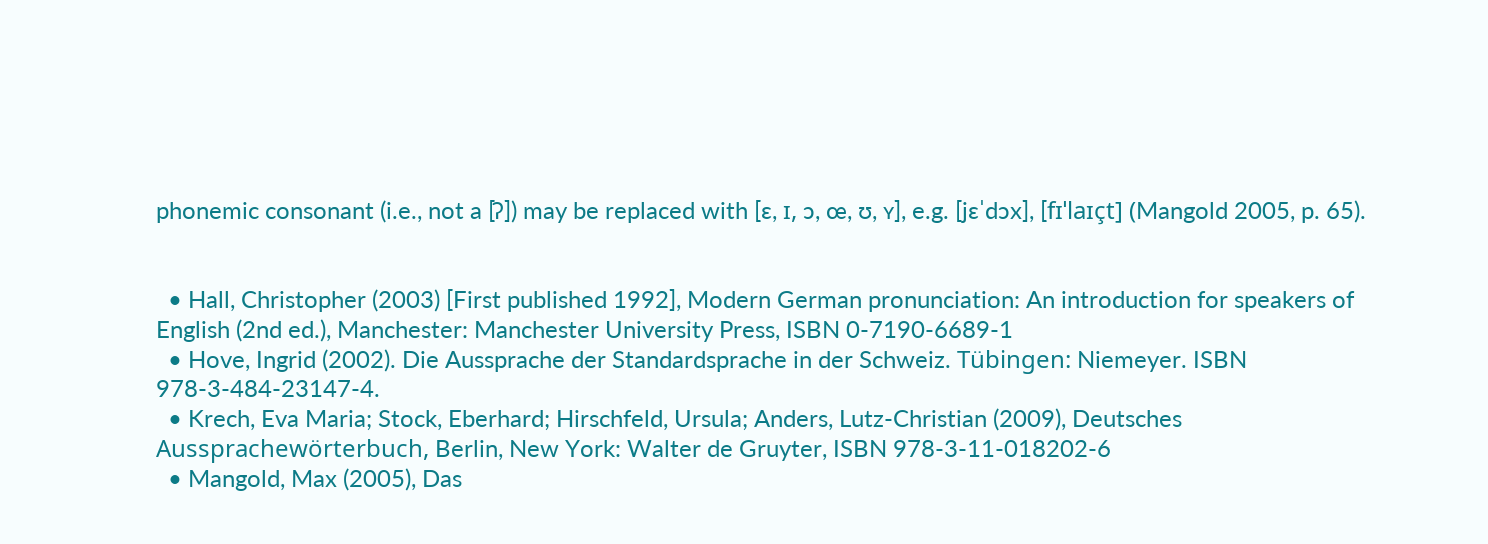phonemic consonant (i.e., not a [ʔ]) may be replaced with [ɛ, ɪ, ɔ, œ, ʊ, ʏ], e.g. [jɛˈdɔx], [fɪˈlaɪçt] (Mangold 2005, p. 65).


  • Hall, Christopher (2003) [First published 1992], Modern German pronunciation: An introduction for speakers of English (2nd ed.), Manchester: Manchester University Press, ISBN 0-7190-6689-1
  • Hove, Ingrid (2002). Die Aussprache der Standardsprache in der Schweiz. Tübingen: Niemeyer. ISBN 978-3-484-23147-4.
  • Krech, Eva Maria; Stock, Eberhard; Hirschfeld, Ursula; Anders, Lutz-Christian (2009), Deutsches Aussprachewörterbuch, Berlin, New York: Walter de Gruyter, ISBN 978-3-11-018202-6
  • Mangold, Max (2005), Das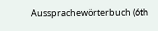Aussprachewörterbuch (6th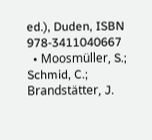ed.), Duden, ISBN 978-3411040667
  • Moosmüller, S.; Schmid, C.; Brandstätter, J.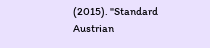(2015). "Standard Austrian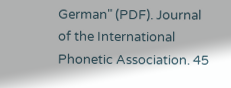German" (PDF). Journal of the International Phonetic Association. 45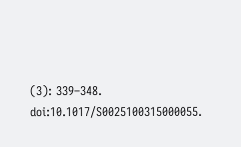(3): 339–348. doi:10.1017/S0025100315000055.